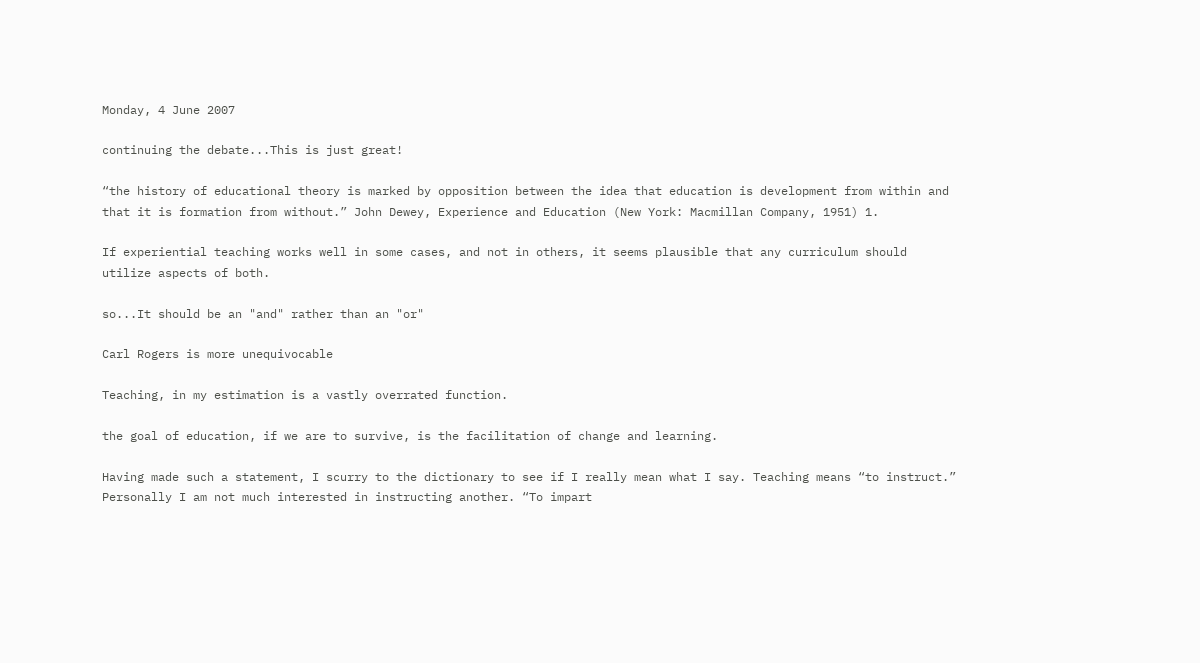Monday, 4 June 2007

continuing the debate...This is just great!

“the history of educational theory is marked by opposition between the idea that education is development from within and that it is formation from without.” John Dewey, Experience and Education (New York: Macmillan Company, 1951) 1.

If experiential teaching works well in some cases, and not in others, it seems plausible that any curriculum should utilize aspects of both.

so...It should be an "and" rather than an "or"

Carl Rogers is more unequivocable

Teaching, in my estimation is a vastly overrated function.

the goal of education, if we are to survive, is the facilitation of change and learning.

Having made such a statement, I scurry to the dictionary to see if I really mean what I say. Teaching means “to instruct.” Personally I am not much interested in instructing another. “To impart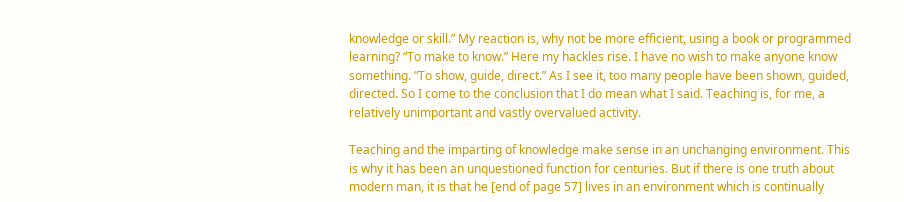knowledge or skill.” My reaction is, why not be more efficient, using a book or programmed learning? “To make to know.” Here my hackles rise. I have no wish to make anyone know something. “To show, guide, direct.” As I see it, too many people have been shown, guided, directed. So I come to the conclusion that I do mean what I said. Teaching is, for me, a relatively unimportant and vastly overvalued activity.

Teaching and the imparting of knowledge make sense in an unchanging environment. This is why it has been an unquestioned function for centuries. But if there is one truth about modern man, it is that he [end of page 57] lives in an environment which is continually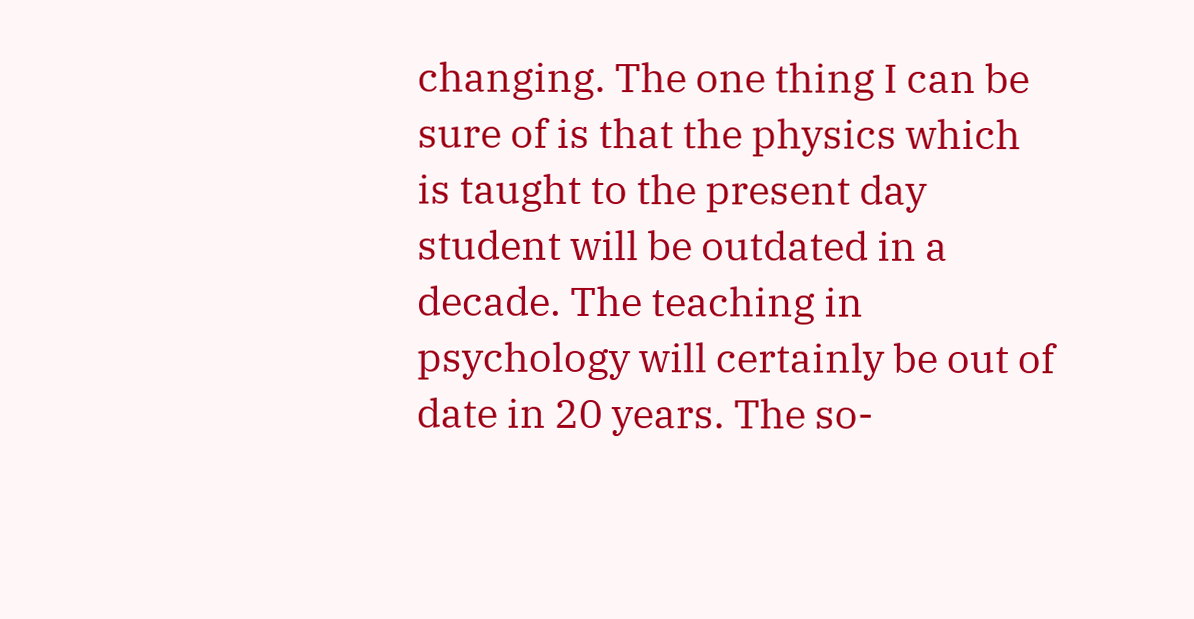changing. The one thing I can be sure of is that the physics which is taught to the present day student will be outdated in a decade. The teaching in psychology will certainly be out of date in 20 years. The so-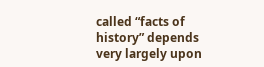called “facts of history” depends very largely upon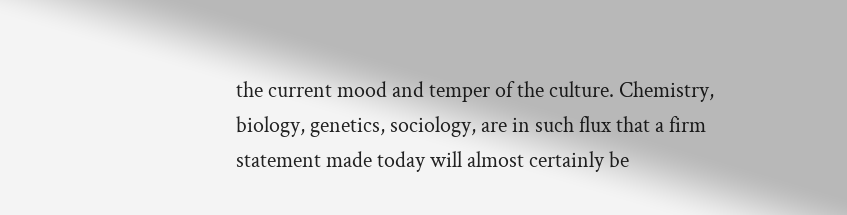the current mood and temper of the culture. Chemistry, biology, genetics, sociology, are in such flux that a firm statement made today will almost certainly be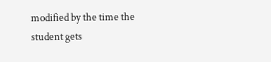modified by the time the student gets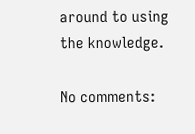around to using the knowledge.

No comments: